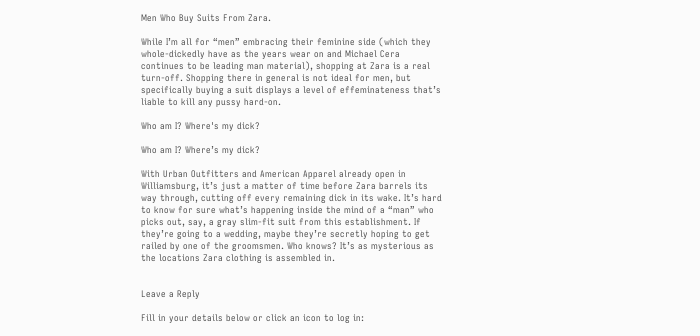Men Who Buy Suits From Zara.

While I’m all for “men” embracing their feminine side (which they whole-dickedly have as the years wear on and Michael Cera continues to be leading man material), shopping at Zara is a real turn-off. Shopping there in general is not ideal for men, but specifically buying a suit displays a level of effeminateness that’s liable to kill any pussy hard-on.

Who am I? Where's my dick?

Who am I? Where’s my dick?

With Urban Outfitters and American Apparel already open in Williamsburg, it’s just a matter of time before Zara barrels its way through, cutting off every remaining dick in its wake. It’s hard to know for sure what’s happening inside the mind of a “man” who picks out, say, a gray slim-fit suit from this establishment. If they’re going to a wedding, maybe they’re secretly hoping to get railed by one of the groomsmen. Who knows? It’s as mysterious as the locations Zara clothing is assembled in.


Leave a Reply

Fill in your details below or click an icon to log in: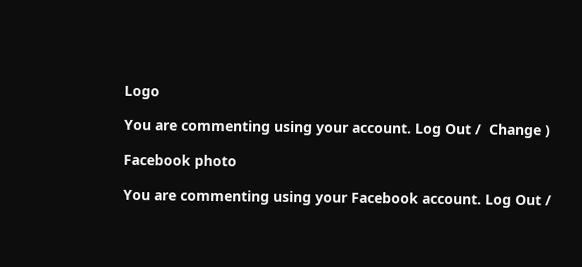Logo

You are commenting using your account. Log Out /  Change )

Facebook photo

You are commenting using your Facebook account. Log Out /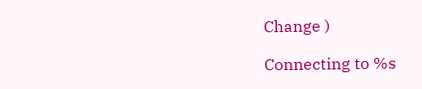Change )

Connecting to %s